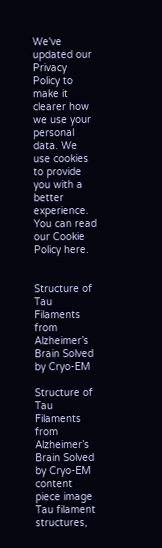We've updated our Privacy Policy to make it clearer how we use your personal data. We use cookies to provide you with a better experience. You can read our Cookie Policy here.


Structure of Tau Filaments from Alzheimer’s Brain Solved by Cryo-EM

Structure of Tau Filaments from Alzheimer’s Brain Solved by Cryo-EM content piece image
Tau filament structures,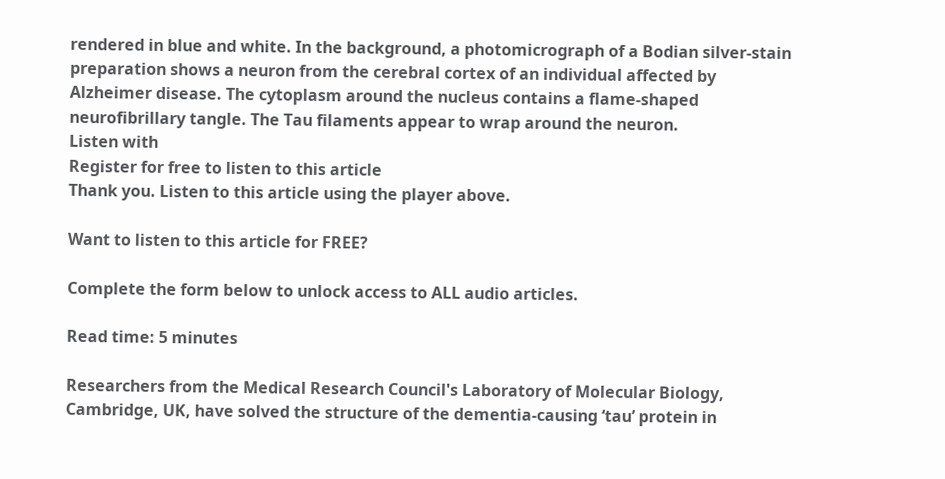rendered in blue and white. In the background, a photomicrograph of a Bodian silver-stain preparation shows a neuron from the cerebral cortex of an individual affected by Alzheimer disease. The cytoplasm around the nucleus contains a flame-shaped neurofibrillary tangle. The Tau filaments appear to wrap around the neuron.
Listen with
Register for free to listen to this article
Thank you. Listen to this article using the player above.

Want to listen to this article for FREE?

Complete the form below to unlock access to ALL audio articles.

Read time: 5 minutes

Researchers from the Medical Research Council's Laboratory of Molecular Biology, Cambridge, UK, have solved the structure of the dementia-causing ‘tau’ protein in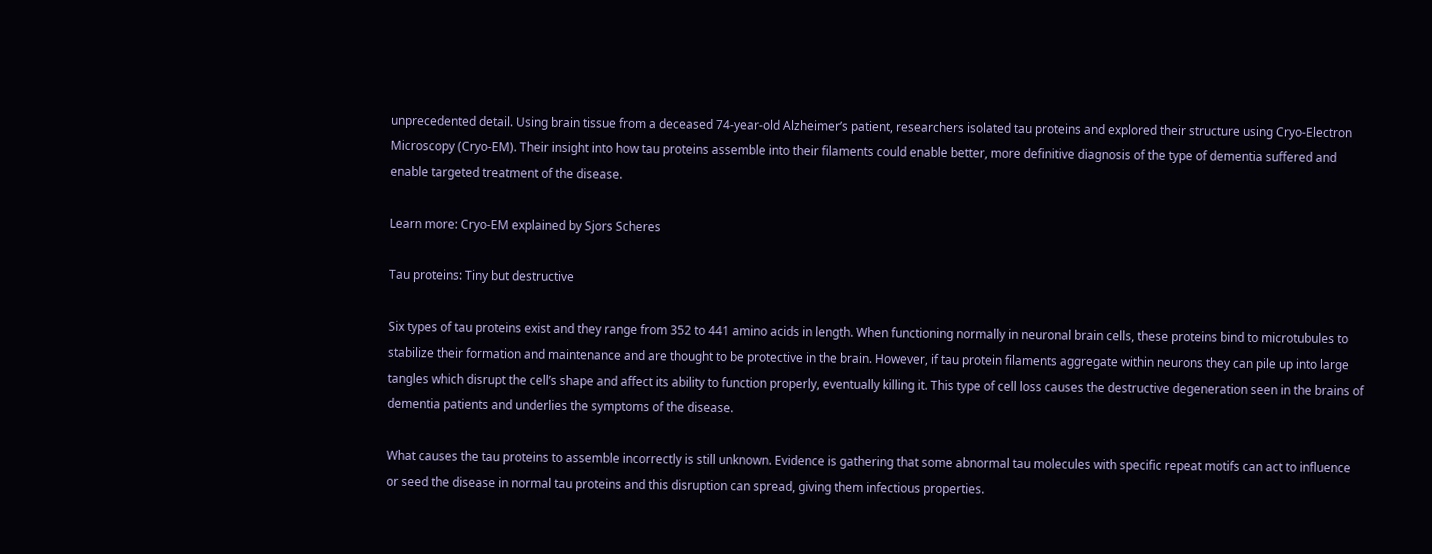unprecedented detail. Using brain tissue from a deceased 74-year-old Alzheimer’s patient, researchers isolated tau proteins and explored their structure using Cryo-Electron Microscopy (Cryo-EM). Their insight into how tau proteins assemble into their filaments could enable better, more definitive diagnosis of the type of dementia suffered and enable targeted treatment of the disease.

Learn more: Cryo-EM explained by Sjors Scheres

Tau proteins: Tiny but destructive

Six types of tau proteins exist and they range from 352 to 441 amino acids in length. When functioning normally in neuronal brain cells, these proteins bind to microtubules to stabilize their formation and maintenance and are thought to be protective in the brain. However, if tau protein filaments aggregate within neurons they can pile up into large tangles which disrupt the cell’s shape and affect its ability to function properly, eventually killing it. This type of cell loss causes the destructive degeneration seen in the brains of dementia patients and underlies the symptoms of the disease.

What causes the tau proteins to assemble incorrectly is still unknown. Evidence is gathering that some abnormal tau molecules with specific repeat motifs can act to influence or seed the disease in normal tau proteins and this disruption can spread, giving them infectious properties.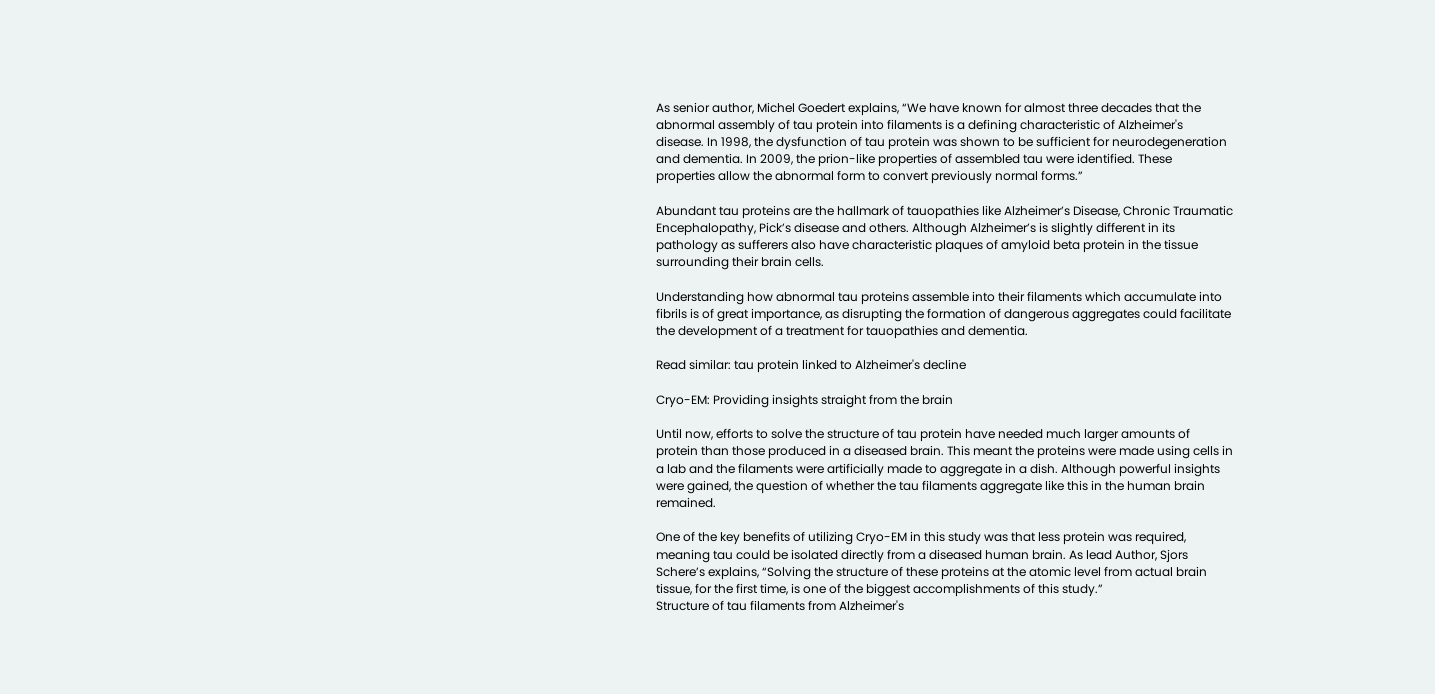As senior author, Michel Goedert explains, “We have known for almost three decades that the abnormal assembly of tau protein into filaments is a defining characteristic of Alzheimer's disease. In 1998, the dysfunction of tau protein was shown to be sufficient for neurodegeneration and dementia. In 2009, the prion-like properties of assembled tau were identified. These properties allow the abnormal form to convert previously normal forms.”

Abundant tau proteins are the hallmark of tauopathies like Alzheimer’s Disease, Chronic Traumatic Encephalopathy, Pick’s disease and others. Although Alzheimer’s is slightly different in its pathology as sufferers also have characteristic plaques of amyloid beta protein in the tissue surrounding their brain cells.

Understanding how abnormal tau proteins assemble into their filaments which accumulate into fibrils is of great importance, as disrupting the formation of dangerous aggregates could facilitate the development of a treatment for tauopathies and dementia.

Read similar: tau protein linked to Alzheimer's decline

Cryo-EM: Providing insights straight from the brain

Until now, efforts to solve the structure of tau protein have needed much larger amounts of protein than those produced in a diseased brain. This meant the proteins were made using cells in a lab and the filaments were artificially made to aggregate in a dish. Although powerful insights were gained, the question of whether the tau filaments aggregate like this in the human brain remained.

One of the key benefits of utilizing Cryo-EM in this study was that less protein was required, meaning tau could be isolated directly from a diseased human brain. As lead Author, Sjors Schere’s explains, “Solving the structure of these proteins at the atomic level from actual brain tissue, for the first time, is one of the biggest accomplishments of this study.”
Structure of tau filaments from Alzheimer's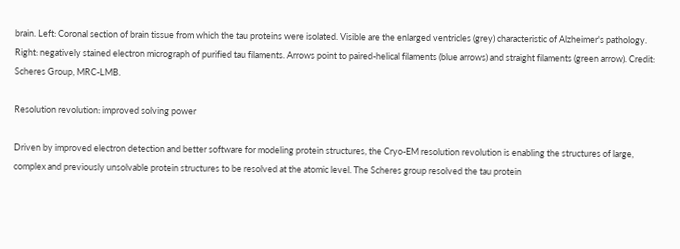brain. Left: Coronal section of brain tissue from which the tau proteins were isolated. Visible are the enlarged ventricles (grey) characteristic of Alzheimer's pathology. Right: negatively stained electron micrograph of purified tau filaments. Arrows point to paired-helical filaments (blue arrows) and straight filaments (green arrow). Credit: Scheres Group, MRC-LMB.

Resolution revolution: improved solving power

Driven by improved electron detection and better software for modeling protein structures, the Cryo-EM resolution revolution is enabling the structures of large, complex and previously unsolvable protein structures to be resolved at the atomic level. The Scheres group resolved the tau protein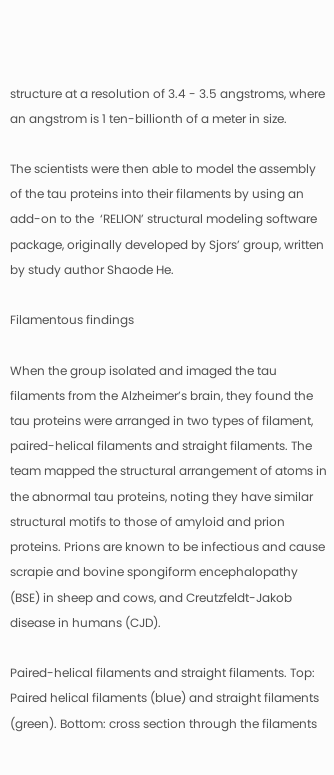structure at a resolution of 3.4 - 3.5 angstroms, where an angstrom is 1 ten-billionth of a meter in size.

The scientists were then able to model the assembly of the tau proteins into their filaments by using an add-on to the  ‘RELION’ structural modeling software package, originally developed by Sjors’ group, written by study author Shaode He.

Filamentous findings

When the group isolated and imaged the tau filaments from the Alzheimer’s brain, they found the tau proteins were arranged in two types of filament, paired-helical filaments and straight filaments. The team mapped the structural arrangement of atoms in the abnormal tau proteins, noting they have similar structural motifs to those of amyloid and prion proteins. Prions are known to be infectious and cause scrapie and bovine spongiform encephalopathy (BSE) in sheep and cows, and Creutzfeldt-Jakob disease in humans (CJD).

Paired-helical filaments and straight filaments. Top: Paired helical filaments (blue) and straight filaments (green). Bottom: cross section through the filaments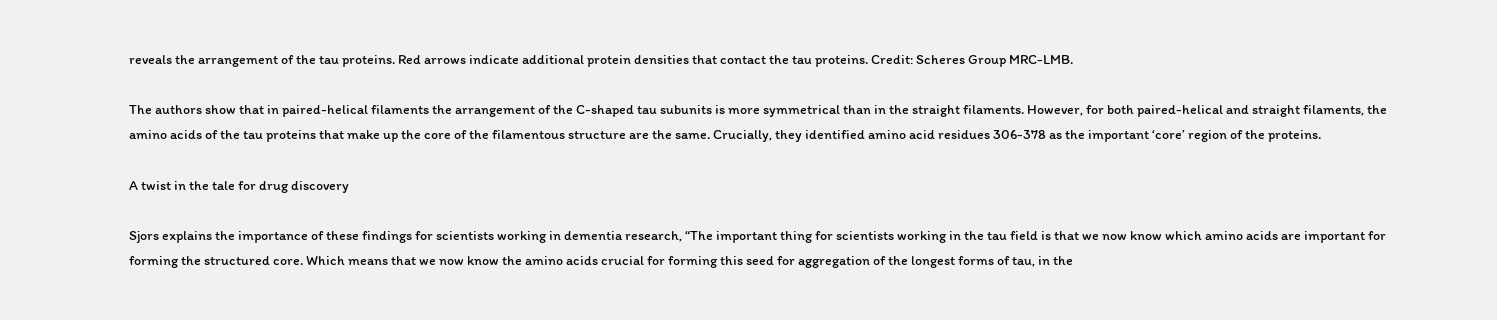reveals the arrangement of the tau proteins. Red arrows indicate additional protein densities that contact the tau proteins. Credit: Scheres Group MRC-LMB.

The authors show that in paired-helical filaments the arrangement of the C-shaped tau subunits is more symmetrical than in the straight filaments. However, for both paired-helical and straight filaments, the amino acids of the tau proteins that make up the core of the filamentous structure are the same. Crucially, they identified amino acid residues 306-378 as the important ‘core’ region of the proteins.

A twist in the tale for drug discovery

Sjors explains the importance of these findings for scientists working in dementia research, “The important thing for scientists working in the tau field is that we now know which amino acids are important for forming the structured core. Which means that we now know the amino acids crucial for forming this seed for aggregation of the longest forms of tau, in the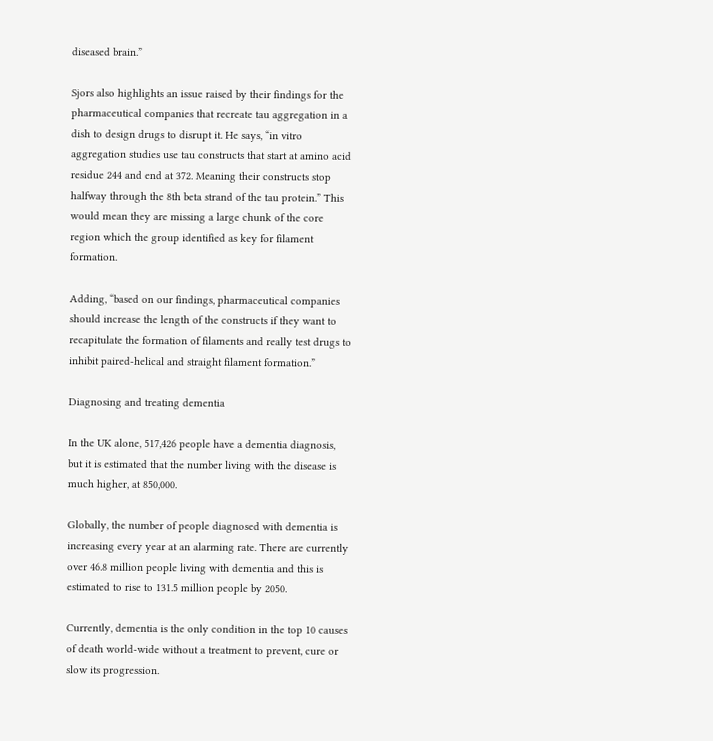diseased brain.”

Sjors also highlights an issue raised by their findings for the pharmaceutical companies that recreate tau aggregation in a dish to design drugs to disrupt it. He says, “in vitro aggregation studies use tau constructs that start at amino acid residue 244 and end at 372. Meaning their constructs stop halfway through the 8th beta strand of the tau protein.” This would mean they are missing a large chunk of the core region which the group identified as key for filament formation.

Adding, “based on our findings, pharmaceutical companies should increase the length of the constructs if they want to recapitulate the formation of filaments and really test drugs to inhibit paired-helical and straight filament formation.”

Diagnosing and treating dementia

In the UK alone, 517,426 people have a dementia diagnosis, but it is estimated that the number living with the disease is much higher, at 850,000.

Globally, the number of people diagnosed with dementia is increasing every year at an alarming rate. There are currently over 46.8 million people living with dementia and this is estimated to rise to 131.5 million people by 2050.

Currently, dementia is the only condition in the top 10 causes of death world-wide without a treatment to prevent, cure or slow its progression.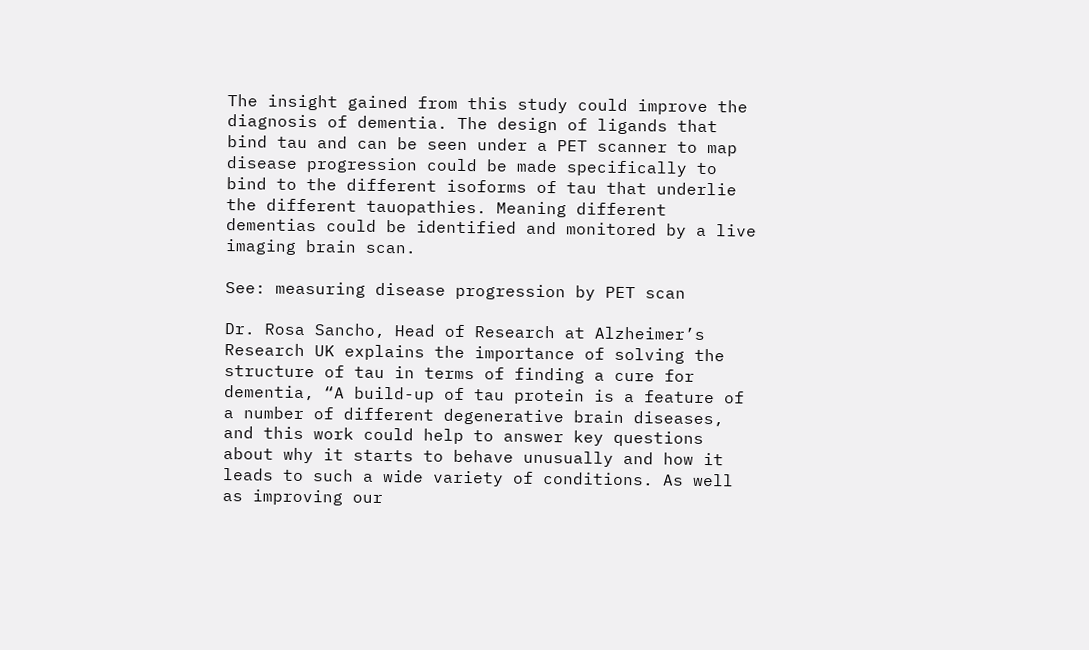The insight gained from this study could improve the diagnosis of dementia. The design of ligands that bind tau and can be seen under a PET scanner to map disease progression could be made specifically to bind to the different isoforms of tau that underlie the different tauopathies. Meaning different dementias could be identified and monitored by a live imaging brain scan.

See: measuring disease progression by PET scan

Dr. Rosa Sancho, Head of Research at Alzheimer’s Research UK explains the importance of solving the structure of tau in terms of finding a cure for dementia, “A build-up of tau protein is a feature of a number of different degenerative brain diseases, and this work could help to answer key questions about why it starts to behave unusually and how it leads to such a wide variety of conditions. As well as improving our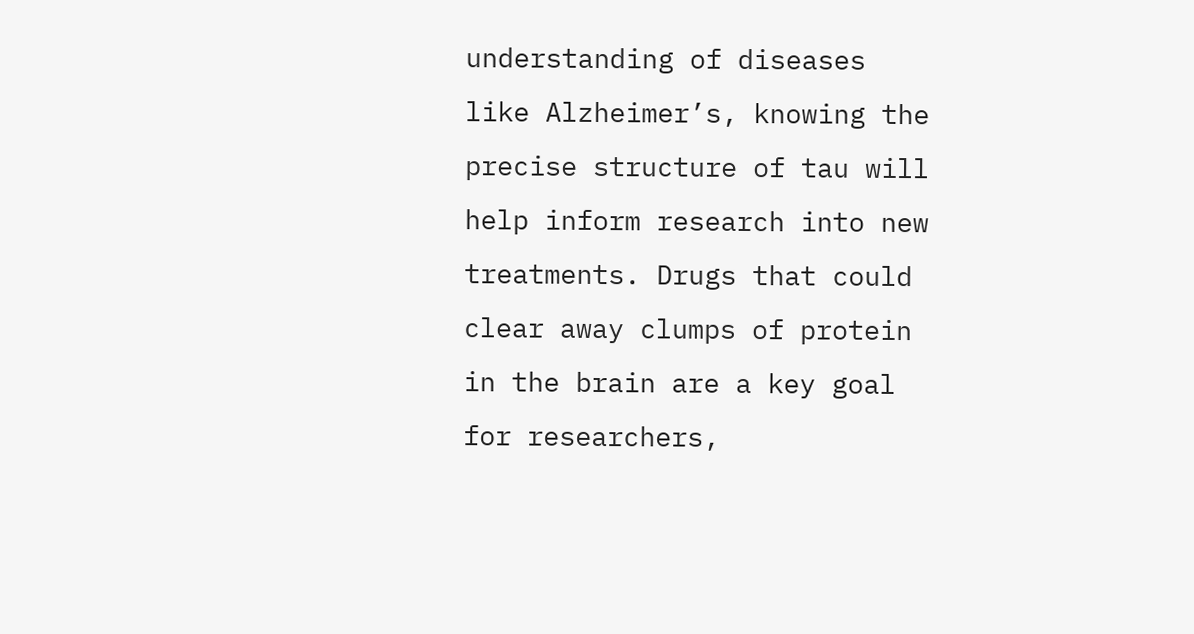understanding of diseases like Alzheimer’s, knowing the precise structure of tau will help inform research into new treatments. Drugs that could clear away clumps of protein in the brain are a key goal for researchers,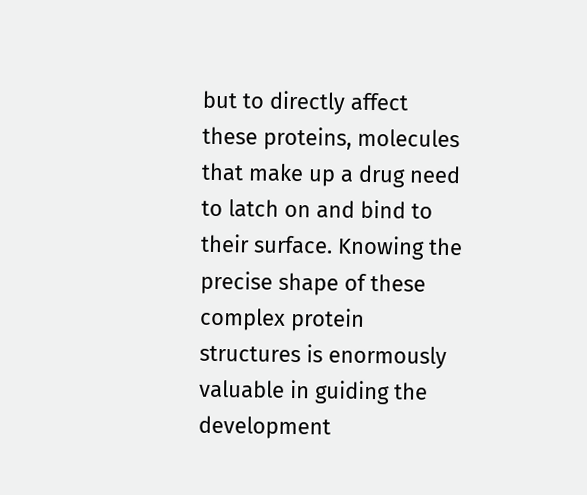but to directly affect these proteins, molecules that make up a drug need to latch on and bind to their surface. Knowing the precise shape of these complex protein structures is enormously valuable in guiding the development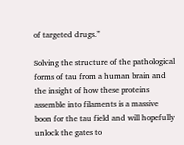of targeted drugs.”

Solving the structure of the pathological forms of tau from a human brain and the insight of how these proteins assemble into filaments is a massive boon for the tau field and will hopefully unlock the gates to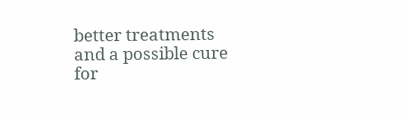better treatments and a possible cure for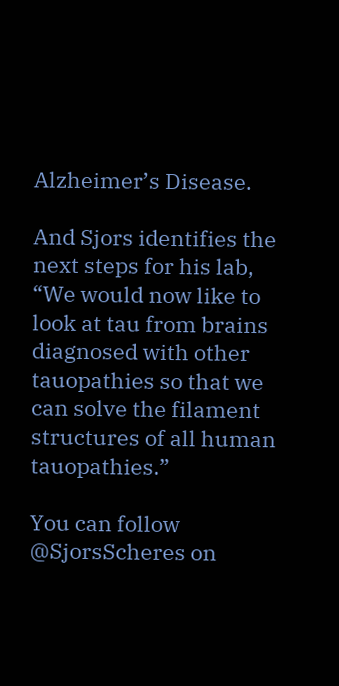Alzheimer’s Disease.

And Sjors identifies the next steps for his lab, “We would now like to look at tau from brains diagnosed with other tauopathies so that we can solve the filament structures of all human tauopathies.”

You can follow @SjorsScheres on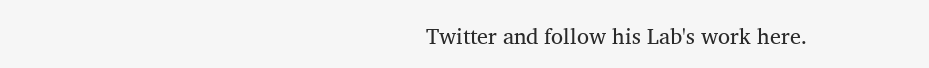Twitter and follow his Lab's work here.